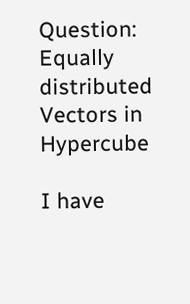Question: Equally distributed Vectors in Hypercube

I have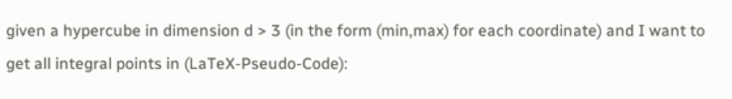given a hypercube in dimension d > 3 (in the form (min,max) for each coordinate) and I want to get all integral points in (LaTeX-Pseudo-Code):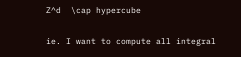Z^d  \cap hypercube

ie. I want to compute all integral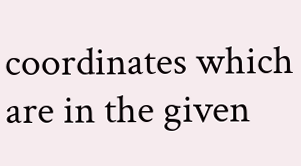coordinates which are in the given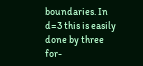boundaries. In d=3 this is easily done by three for-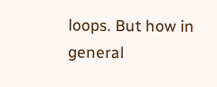loops. But how in general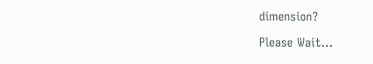dimension?

Please Wait...